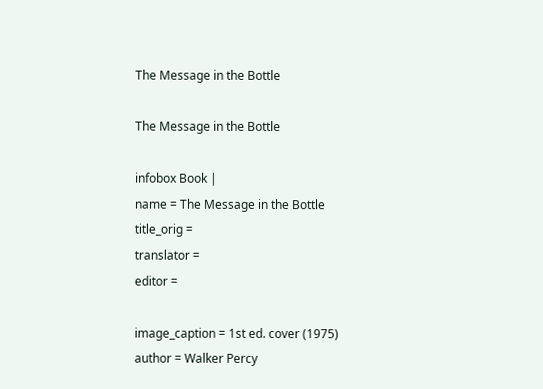The Message in the Bottle

The Message in the Bottle

infobox Book |
name = The Message in the Bottle
title_orig =
translator =
editor =

image_caption = 1st ed. cover (1975)
author = Walker Percy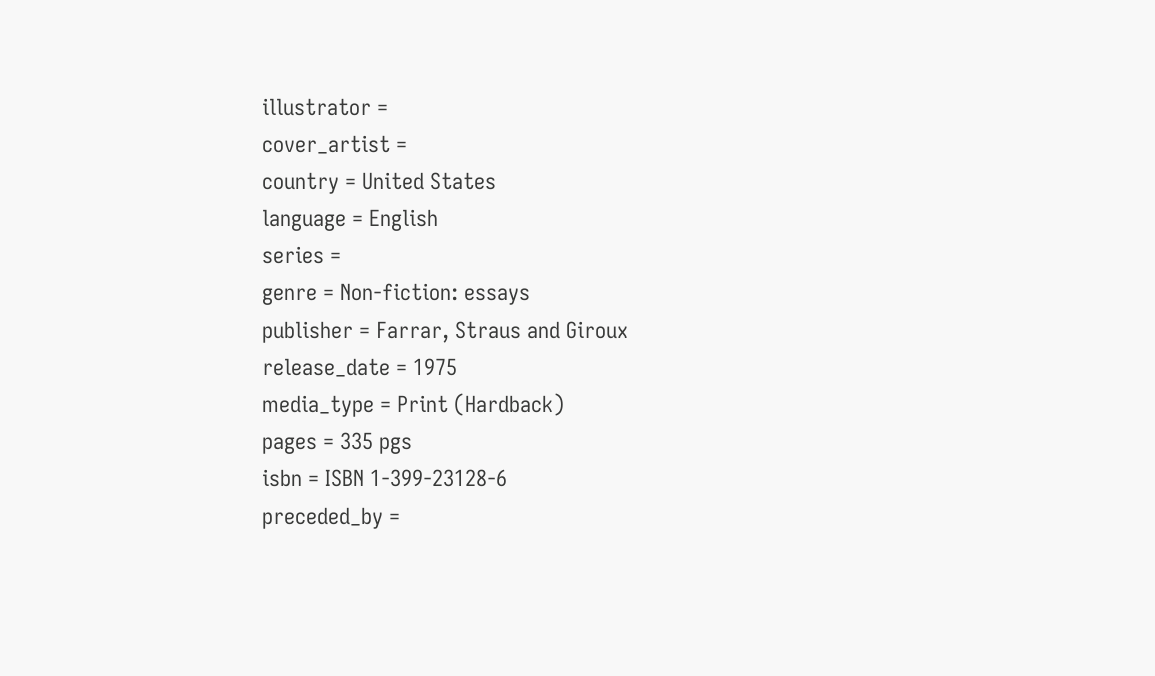illustrator =
cover_artist =
country = United States
language = English
series =
genre = Non-fiction: essays
publisher = Farrar, Straus and Giroux
release_date = 1975
media_type = Print (Hardback)
pages = 335 pgs
isbn = ISBN 1-399-23128-6
preceded_by =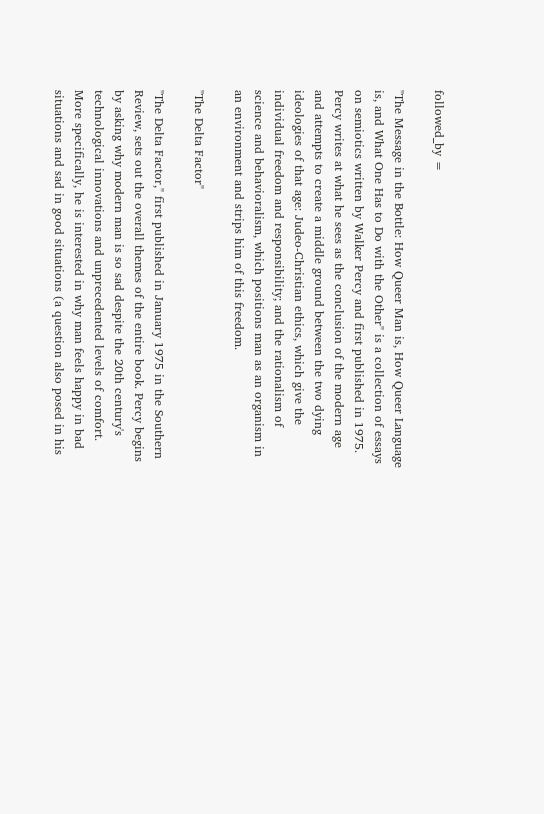followed_by =

"The Message in the Bottle: How Queer Man is, How Queer Language is, and What One Has to Do with the Other" is a collection of essays on semiotics written by Walker Percy and first published in 1975. Percy writes at what he sees as the conclusion of the modern age and attempts to create a middle ground between the two dying ideologies of that age: Judeo-Christian ethics, which give the individual freedom and responsibility; and the rationalism of science and behavioralism, which positions man as an organism in an environment and strips him of this freedom.

"The Delta Factor"

"The Delta Factor," first published in January 1975 in the Southern Review, sets out the overall themes of the entire book. Percy begins by asking why modern man is so sad despite the 20th century's technological innovations and unprecedented levels of comfort. More specifically, he is interested in why man feels happy in bad situations and sad in good situations (a question also posed in his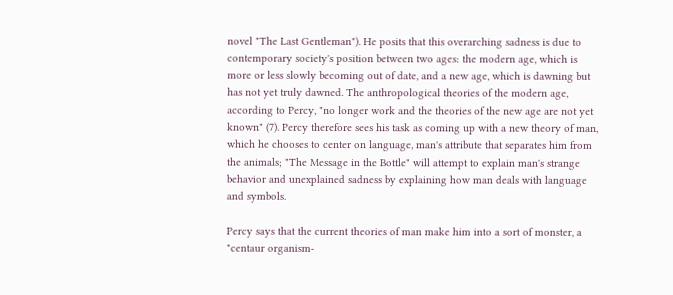novel "The Last Gentleman"). He posits that this overarching sadness is due to contemporary society's position between two ages: the modern age, which is more or less slowly becoming out of date, and a new age, which is dawning but has not yet truly dawned. The anthropological theories of the modern age, according to Percy, "no longer work and the theories of the new age are not yet known" (7). Percy therefore sees his task as coming up with a new theory of man, which he chooses to center on language, man's attribute that separates him from the animals; "The Message in the Bottle" will attempt to explain man's strange behavior and unexplained sadness by explaining how man deals with language and symbols.

Percy says that the current theories of man make him into a sort of monster, a "centaur organism-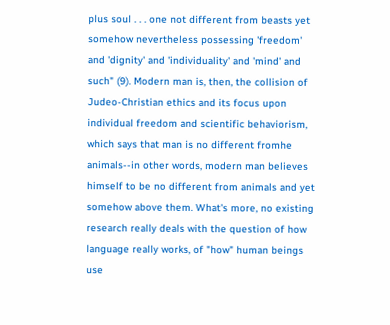plus soul . . . one not different from beasts yet somehow nevertheless possessing 'freedom' and 'dignity' and 'individuality' and 'mind' and such" (9). Modern man is, then, the collision of Judeo-Christian ethics and its focus upon individual freedom and scientific behaviorism, which says that man is no different fromhe animals--in other words, modern man believes himself to be no different from animals and yet somehow above them. What's more, no existing research really deals with the question of how language really works, of "how" human beings use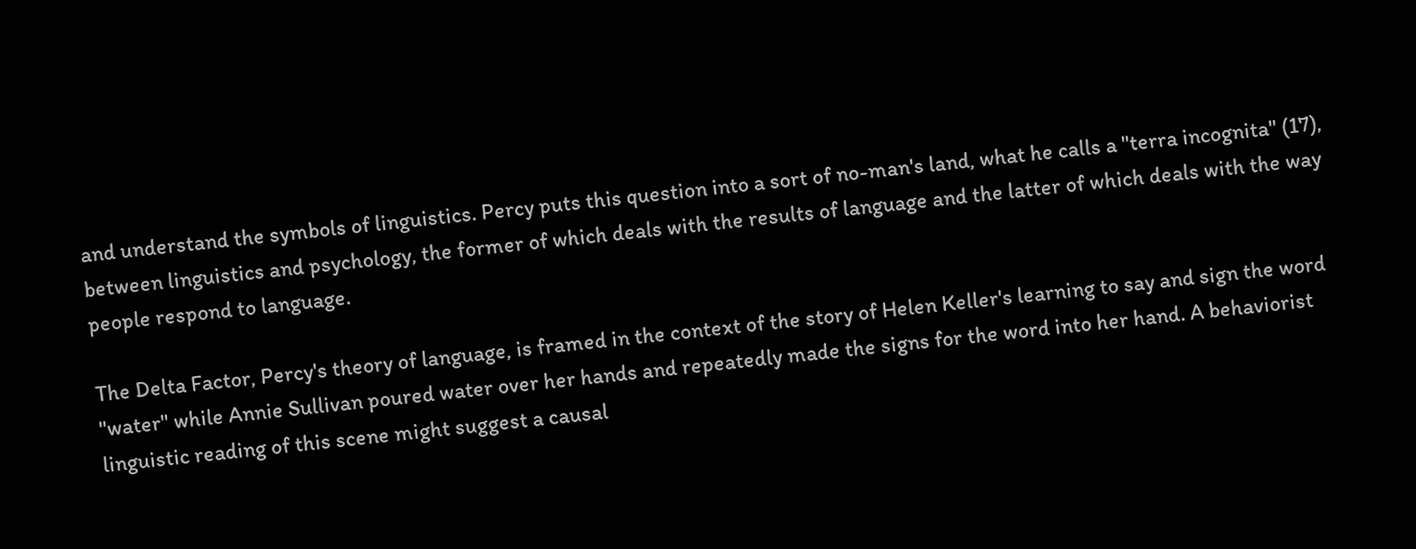and understand the symbols of linguistics. Percy puts this question into a sort of no-man's land, what he calls a "terra incognita" (17), between linguistics and psychology, the former of which deals with the results of language and the latter of which deals with the way people respond to language.

The Delta Factor, Percy's theory of language, is framed in the context of the story of Helen Keller's learning to say and sign the word "water" while Annie Sullivan poured water over her hands and repeatedly made the signs for the word into her hand. A behaviorist linguistic reading of this scene might suggest a causal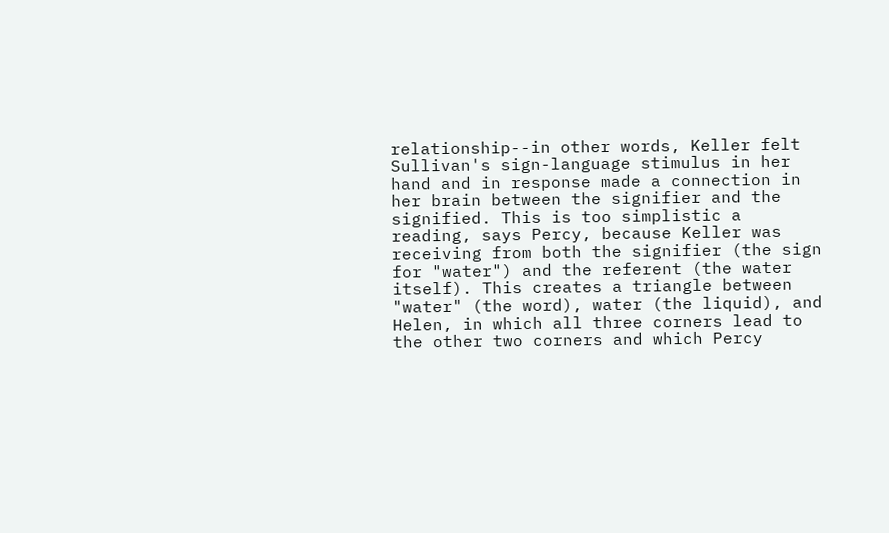relationship--in other words, Keller felt Sullivan's sign-language stimulus in her hand and in response made a connection in her brain between the signifier and the signified. This is too simplistic a reading, says Percy, because Keller was receiving from both the signifier (the sign for "water") and the referent (the water itself). This creates a triangle between "water" (the word), water (the liquid), and Helen, in which all three corners lead to the other two corners and which Percy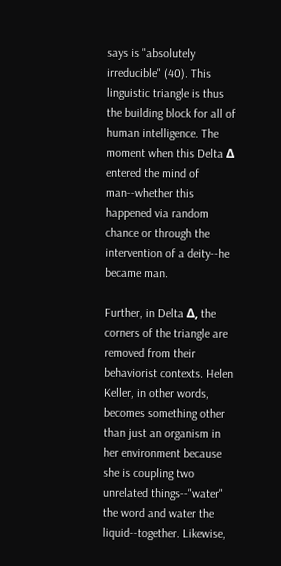says is "absolutely irreducible" (40). This linguistic triangle is thus the building block for all of human intelligence. The moment when this Delta Δ entered the mind of man--whether this happened via random chance or through the intervention of a deity--he became man.

Further, in Delta Δ, the corners of the triangle are removed from their behaviorist contexts. Helen Keller, in other words, becomes something other than just an organism in her environment because she is coupling two unrelated things--"water" the word and water the liquid--together. Likewise,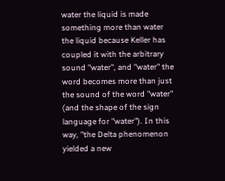water the liquid is made something more than water the liquid because Keller has coupled it with the arbitrary sound "water", and "water" the word becomes more than just the sound of the word "water" (and the shape of the sign language for "water"). In this way, "the Delta phenomenon yielded a new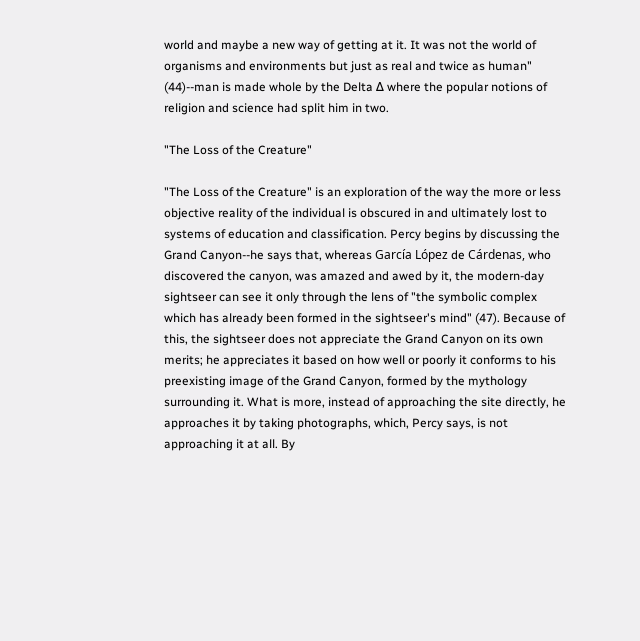world and maybe a new way of getting at it. It was not the world of organisms and environments but just as real and twice as human" (44)--man is made whole by the Delta Δ where the popular notions of religion and science had split him in two.

"The Loss of the Creature"

"The Loss of the Creature" is an exploration of the way the more or less objective reality of the individual is obscured in and ultimately lost to systems of education and classification. Percy begins by discussing the Grand Canyon--he says that, whereas García López de Cárdenas, who discovered the canyon, was amazed and awed by it, the modern-day sightseer can see it only through the lens of "the symbolic complex which has already been formed in the sightseer's mind" (47). Because of this, the sightseer does not appreciate the Grand Canyon on its own merits; he appreciates it based on how well or poorly it conforms to his preexisting image of the Grand Canyon, formed by the mythology surrounding it. What is more, instead of approaching the site directly, he approaches it by taking photographs, which, Percy says, is not approaching it at all. By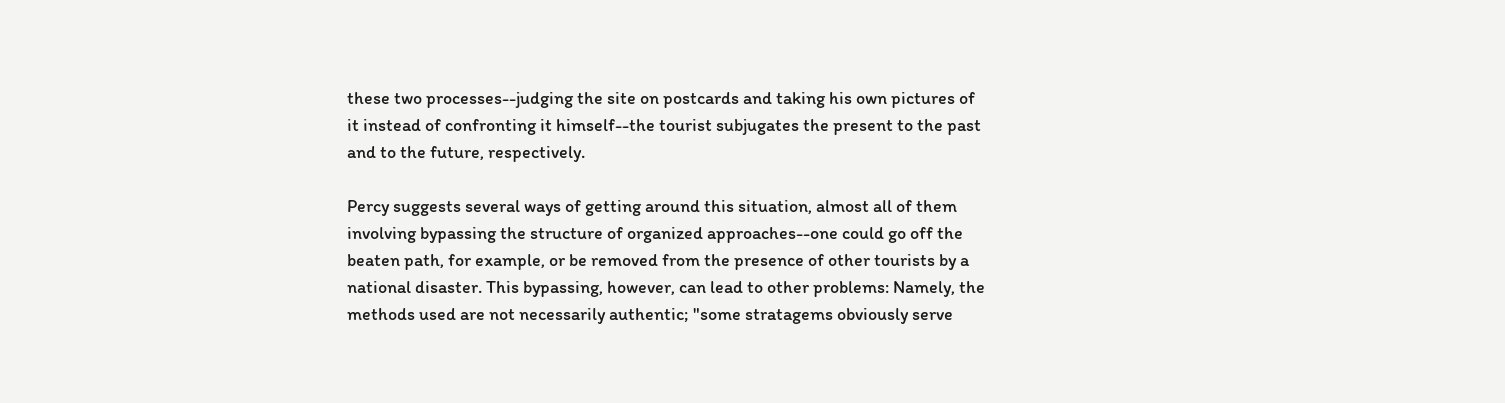these two processes--judging the site on postcards and taking his own pictures of it instead of confronting it himself--the tourist subjugates the present to the past and to the future, respectively.

Percy suggests several ways of getting around this situation, almost all of them involving bypassing the structure of organized approaches--one could go off the beaten path, for example, or be removed from the presence of other tourists by a national disaster. This bypassing, however, can lead to other problems: Namely, the methods used are not necessarily authentic; "some stratagems obviously serve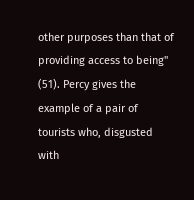other purposes than that of providing access to being" (51). Percy gives the example of a pair of tourists who, disgusted with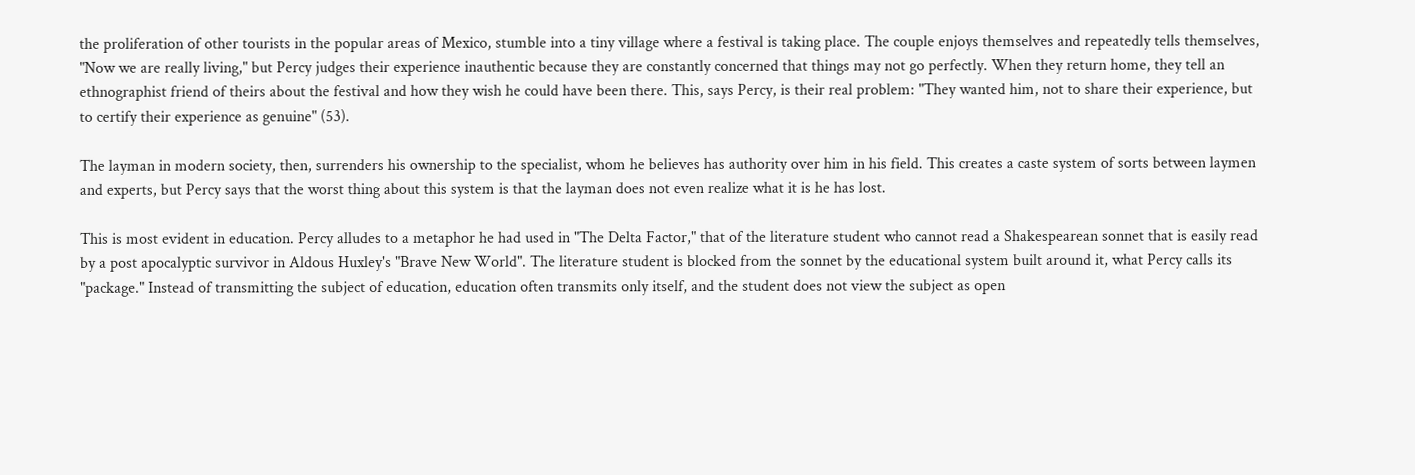the proliferation of other tourists in the popular areas of Mexico, stumble into a tiny village where a festival is taking place. The couple enjoys themselves and repeatedly tells themselves, "Now we are really living," but Percy judges their experience inauthentic because they are constantly concerned that things may not go perfectly. When they return home, they tell an ethnographist friend of theirs about the festival and how they wish he could have been there. This, says Percy, is their real problem: "They wanted him, not to share their experience, but to certify their experience as genuine" (53).

The layman in modern society, then, surrenders his ownership to the specialist, whom he believes has authority over him in his field. This creates a caste system of sorts between laymen and experts, but Percy says that the worst thing about this system is that the layman does not even realize what it is he has lost.

This is most evident in education. Percy alludes to a metaphor he had used in "The Delta Factor," that of the literature student who cannot read a Shakespearean sonnet that is easily read by a post apocalyptic survivor in Aldous Huxley's "Brave New World". The literature student is blocked from the sonnet by the educational system built around it, what Percy calls its "package." Instead of transmitting the subject of education, education often transmits only itself, and the student does not view the subject as open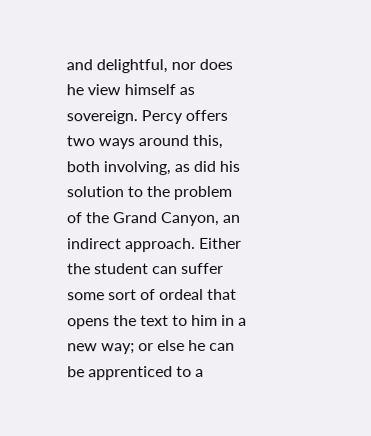and delightful, nor does he view himself as sovereign. Percy offers two ways around this, both involving, as did his solution to the problem of the Grand Canyon, an indirect approach. Either the student can suffer some sort of ordeal that opens the text to him in a new way; or else he can be apprenticed to a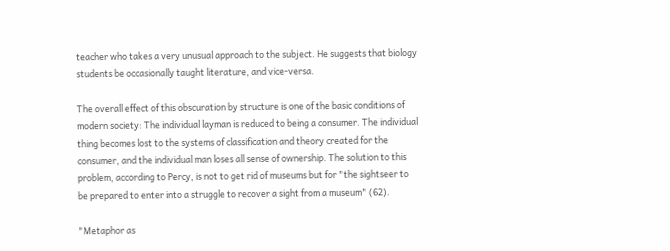teacher who takes a very unusual approach to the subject. He suggests that biology students be occasionally taught literature, and vice-versa.

The overall effect of this obscuration by structure is one of the basic conditions of modern society: The individual layman is reduced to being a consumer. The individual thing becomes lost to the systems of classification and theory created for the consumer, and the individual man loses all sense of ownership. The solution to this problem, according to Percy, is not to get rid of museums but for "the sightseer to be prepared to enter into a struggle to recover a sight from a museum" (62).

"Metaphor as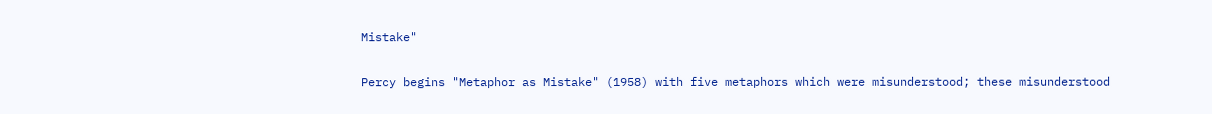Mistake"

Percy begins "Metaphor as Mistake" (1958) with five metaphors which were misunderstood; these misunderstood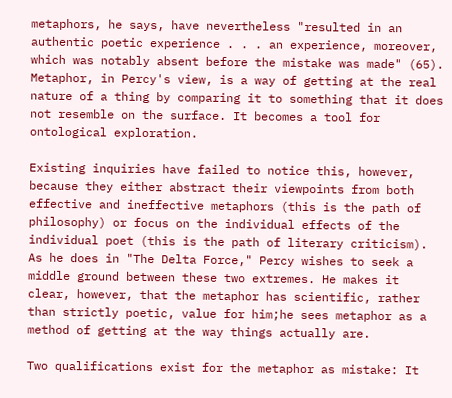metaphors, he says, have nevertheless "resulted in an authentic poetic experience . . . an experience, moreover, which was notably absent before the mistake was made" (65). Metaphor, in Percy's view, is a way of getting at the real nature of a thing by comparing it to something that it does not resemble on the surface. It becomes a tool for ontological exploration.

Existing inquiries have failed to notice this, however, because they either abstract their viewpoints from both effective and ineffective metaphors (this is the path of philosophy) or focus on the individual effects of the individual poet (this is the path of literary criticism). As he does in "The Delta Force," Percy wishes to seek a middle ground between these two extremes. He makes it clear, however, that the metaphor has scientific, rather than strictly poetic, value for him;he sees metaphor as a method of getting at the way things actually are.

Two qualifications exist for the metaphor as mistake: It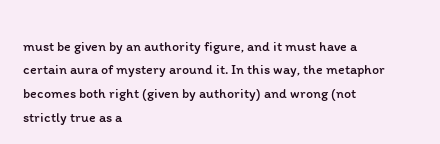must be given by an authority figure, and it must have a certain aura of mystery around it. In this way, the metaphor becomes both right (given by authority) and wrong (not strictly true as a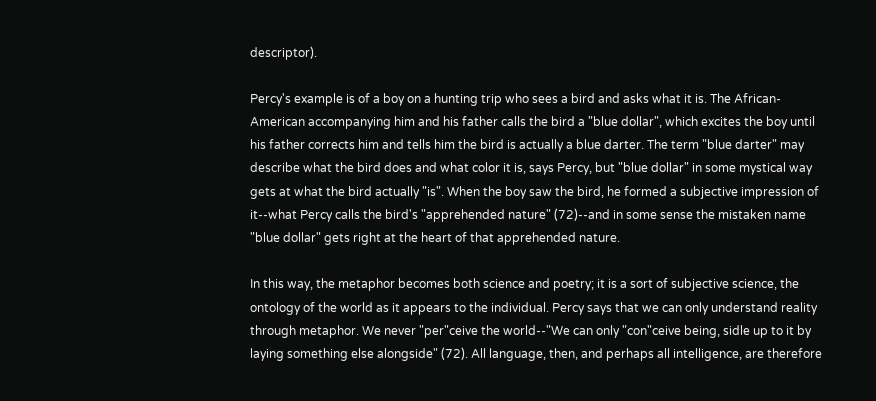descriptor).

Percy's example is of a boy on a hunting trip who sees a bird and asks what it is. The African-American accompanying him and his father calls the bird a "blue dollar", which excites the boy until his father corrects him and tells him the bird is actually a blue darter. The term "blue darter" may describe what the bird does and what color it is, says Percy, but "blue dollar" in some mystical way gets at what the bird actually "is". When the boy saw the bird, he formed a subjective impression of it--what Percy calls the bird's "apprehended nature" (72)--and in some sense the mistaken name "blue dollar" gets right at the heart of that apprehended nature.

In this way, the metaphor becomes both science and poetry; it is a sort of subjective science, the ontology of the world as it appears to the individual. Percy says that we can only understand reality through metaphor. We never "per"ceive the world--"We can only "con"ceive being, sidle up to it by laying something else alongside" (72). All language, then, and perhaps all intelligence, are therefore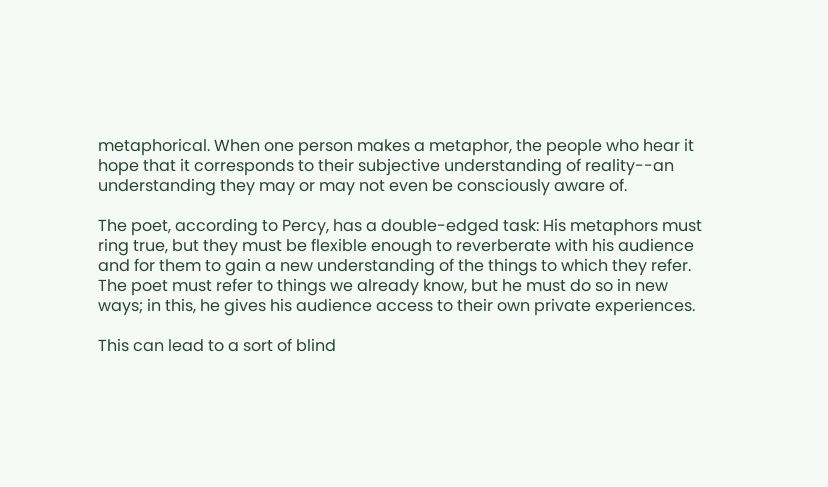metaphorical. When one person makes a metaphor, the people who hear it hope that it corresponds to their subjective understanding of reality--an understanding they may or may not even be consciously aware of.

The poet, according to Percy, has a double-edged task: His metaphors must ring true, but they must be flexible enough to reverberate with his audience and for them to gain a new understanding of the things to which they refer. The poet must refer to things we already know, but he must do so in new ways; in this, he gives his audience access to their own private experiences.

This can lead to a sort of blind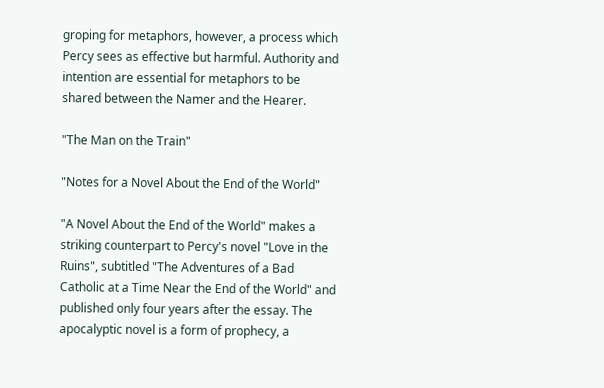groping for metaphors, however, a process which Percy sees as effective but harmful. Authority and intention are essential for metaphors to be shared between the Namer and the Hearer.

"The Man on the Train"

"Notes for a Novel About the End of the World"

"A Novel About the End of the World" makes a striking counterpart to Percy's novel "Love in the Ruins", subtitled "The Adventures of a Bad Catholic at a Time Near the End of the World" and published only four years after the essay. The apocalyptic novel is a form of prophecy, a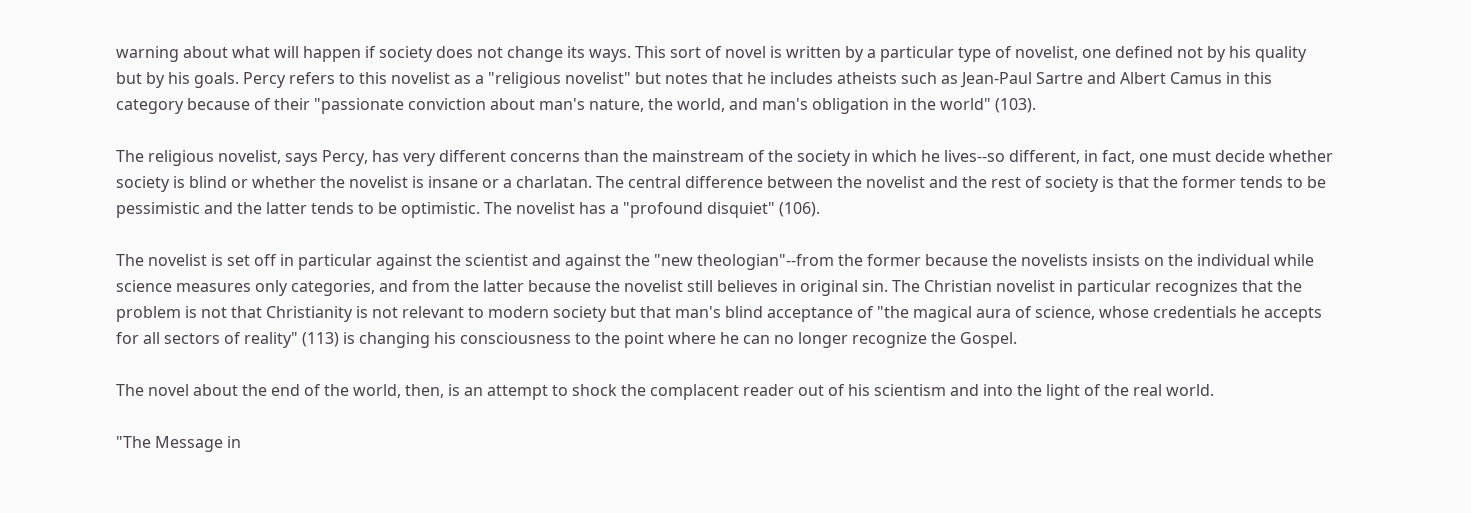warning about what will happen if society does not change its ways. This sort of novel is written by a particular type of novelist, one defined not by his quality but by his goals. Percy refers to this novelist as a "religious novelist" but notes that he includes atheists such as Jean-Paul Sartre and Albert Camus in this category because of their "passionate conviction about man's nature, the world, and man's obligation in the world" (103).

The religious novelist, says Percy, has very different concerns than the mainstream of the society in which he lives--so different, in fact, one must decide whether society is blind or whether the novelist is insane or a charlatan. The central difference between the novelist and the rest of society is that the former tends to be pessimistic and the latter tends to be optimistic. The novelist has a "profound disquiet" (106).

The novelist is set off in particular against the scientist and against the "new theologian"--from the former because the novelists insists on the individual while science measures only categories, and from the latter because the novelist still believes in original sin. The Christian novelist in particular recognizes that the problem is not that Christianity is not relevant to modern society but that man's blind acceptance of "the magical aura of science, whose credentials he accepts for all sectors of reality" (113) is changing his consciousness to the point where he can no longer recognize the Gospel.

The novel about the end of the world, then, is an attempt to shock the complacent reader out of his scientism and into the light of the real world.

"The Message in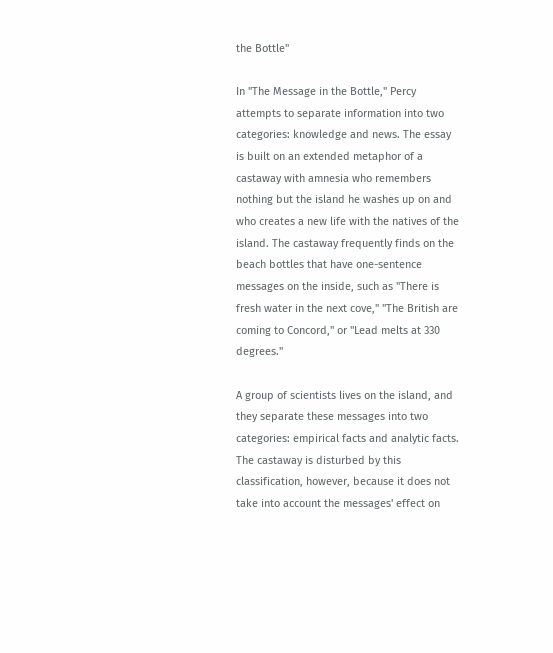the Bottle"

In "The Message in the Bottle," Percy attempts to separate information into two categories: knowledge and news. The essay is built on an extended metaphor of a castaway with amnesia who remembers nothing but the island he washes up on and who creates a new life with the natives of the island. The castaway frequently finds on the beach bottles that have one-sentence messages on the inside, such as "There is fresh water in the next cove," "The British are coming to Concord," or "Lead melts at 330 degrees."

A group of scientists lives on the island, and they separate these messages into two categories: empirical facts and analytic facts. The castaway is disturbed by this classification, however, because it does not take into account the messages' effect on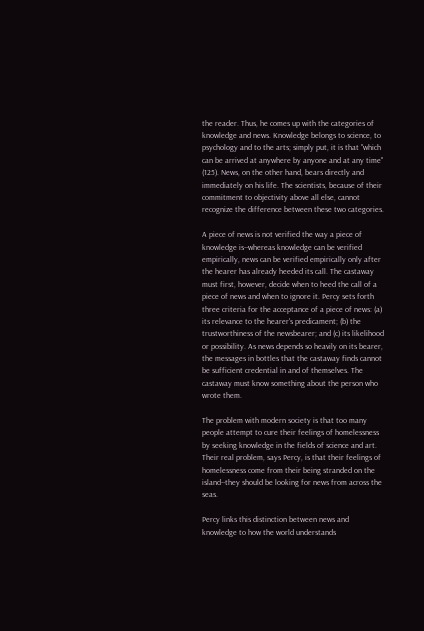the reader. Thus, he comes up with the categories of knowledge and news. Knowledge belongs to science, to psychology and to the arts; simply put, it is that "which can be arrived at anywhere by anyone and at any time" (125). News, on the other hand, bears directly and immediately on his life. The scientists, because of their commitment to objectivity above all else, cannot recognize the difference between these two categories.

A piece of news is not verified the way a piece of knowledge is--whereas knowledge can be verified empirically, news can be verified empirically only after the hearer has already heeded its call. The castaway must first, however, decide when to heed the call of a piece of news and when to ignore it. Percy sets forth three criteria for the acceptance of a piece of news: (a) its relevance to the hearer's predicament; (b) the trustworthiness of the newsbearer; and (c) its likelihood or possibility. As news depends so heavily on its bearer, the messages in bottles that the castaway finds cannot be sufficient credential in and of themselves. The castaway must know something about the person who wrote them.

The problem with modern society is that too many people attempt to cure their feelings of homelessness by seeking knowledge in the fields of science and art. Their real problem, says Percy, is that their feelings of homelessness come from their being stranded on the island--they should be looking for news from across the seas.

Percy links this distinction between news and knowledge to how the world understands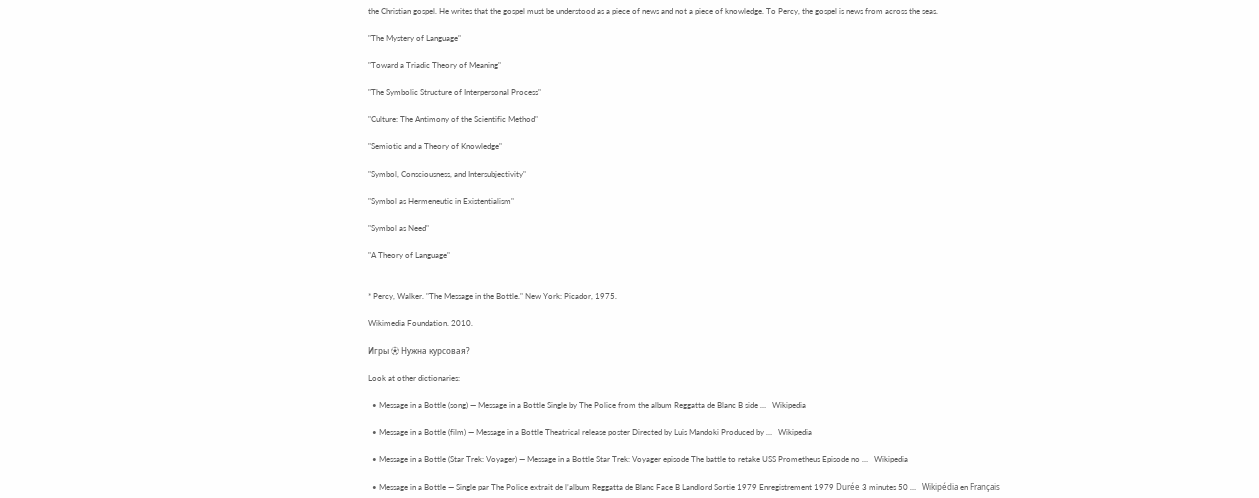the Christian gospel. He writes that the gospel must be understood as a piece of news and not a piece of knowledge. To Percy, the gospel is news from across the seas.

"The Mystery of Language"

"Toward a Triadic Theory of Meaning"

"The Symbolic Structure of Interpersonal Process"

"Culture: The Antimony of the Scientific Method"

"Semiotic and a Theory of Knowledge"

"Symbol, Consciousness, and Intersubjectivity"

"Symbol as Hermeneutic in Existentialism"

"Symbol as Need"

"A Theory of Language"


* Percy, Walker. "The Message in the Bottle." New York: Picador, 1975.

Wikimedia Foundation. 2010.

Игры ⚽ Нужна курсовая?

Look at other dictionaries:

  • Message in a Bottle (song) — Message in a Bottle Single by The Police from the album Reggatta de Blanc B side …   Wikipedia

  • Message in a Bottle (film) — Message in a Bottle Theatrical release poster Directed by Luis Mandoki Produced by …   Wikipedia

  • Message in a Bottle (Star Trek: Voyager) — Message in a Bottle Star Trek: Voyager episode The battle to retake USS Prometheus Episode no …   Wikipedia

  • Message in a Bottle — Single par The Police extrait de l’album Reggatta de Blanc Face B Landlord Sortie 1979 Enregistrement 1979 Durée 3 minutes 50 …   Wikipédia en Français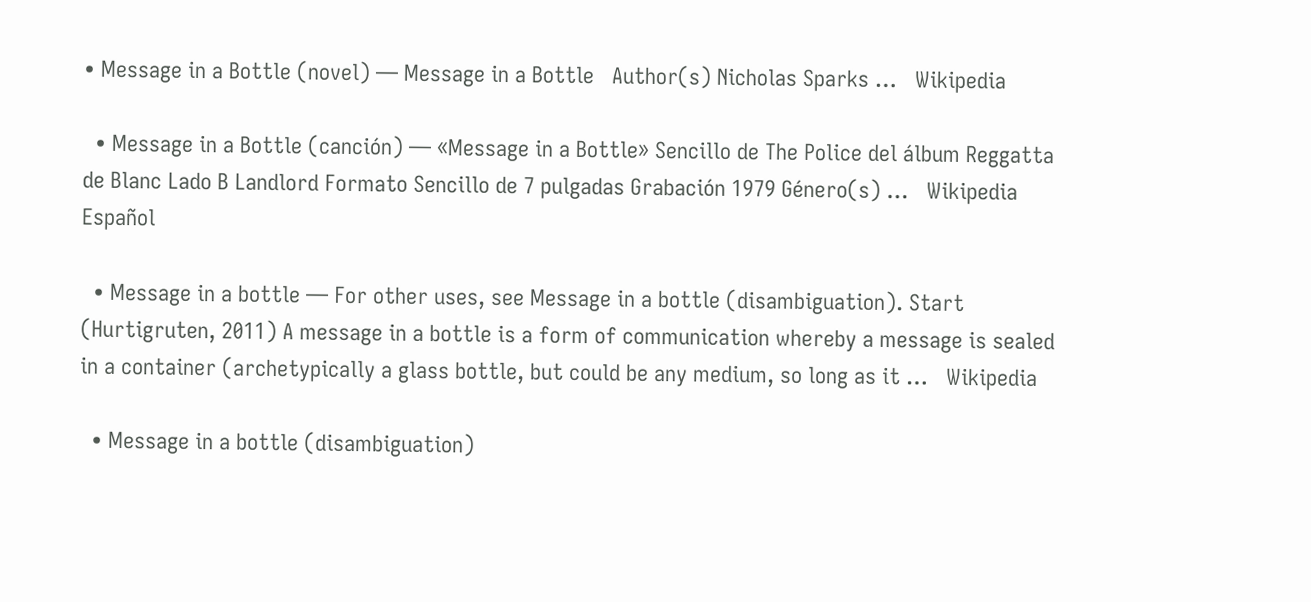• Message in a Bottle (novel) — Message in a Bottle   Author(s) Nicholas Sparks …   Wikipedia

  • Message in a Bottle (canción) — «Message in a Bottle» Sencillo de The Police del álbum Reggatta de Blanc Lado B Landlord Formato Sencillo de 7 pulgadas Grabación 1979 Género(s) …   Wikipedia Español

  • Message in a bottle — For other uses, see Message in a bottle (disambiguation). Start (Hurtigruten, 2011) A message in a bottle is a form of communication whereby a message is sealed in a container (archetypically a glass bottle, but could be any medium, so long as it …   Wikipedia

  • Message in a bottle (disambiguation)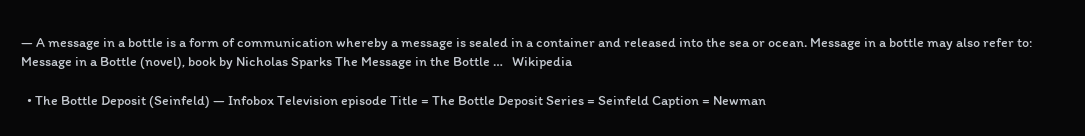— A message in a bottle is a form of communication whereby a message is sealed in a container and released into the sea or ocean. Message in a bottle may also refer to: Message in a Bottle (novel), book by Nicholas Sparks The Message in the Bottle …   Wikipedia

  • The Bottle Deposit (Seinfeld) — Infobox Television episode Title = The Bottle Deposit Series = Seinfeld Caption = Newman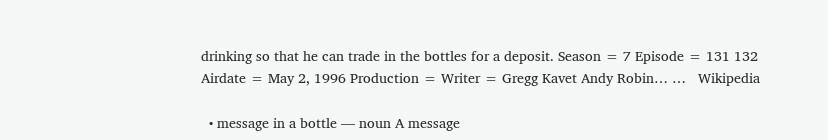drinking so that he can trade in the bottles for a deposit. Season = 7 Episode = 131 132 Airdate = May 2, 1996 Production = Writer = Gregg Kavet Andy Robin… …   Wikipedia

  • message in a bottle — noun A message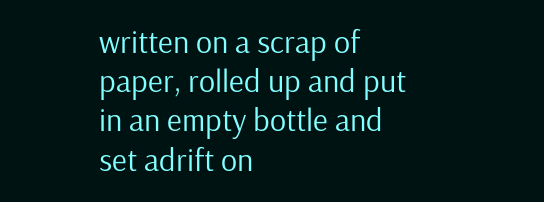written on a scrap of paper, rolled up and put in an empty bottle and set adrift on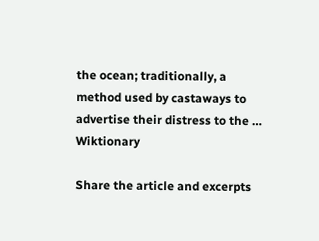the ocean; traditionally, a method used by castaways to advertise their distress to the …   Wiktionary

Share the article and excerpts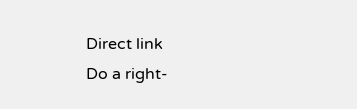Direct link
Do a right-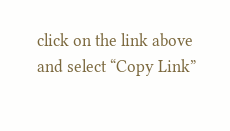click on the link above
and select “Copy Link”